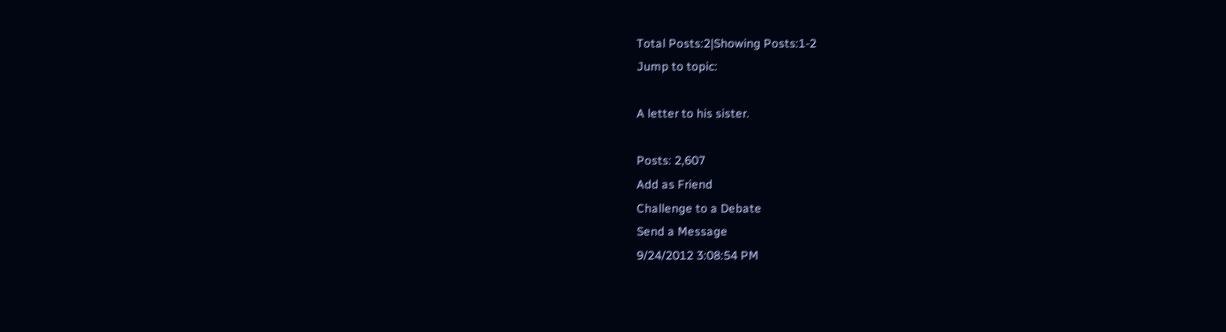Total Posts:2|Showing Posts:1-2
Jump to topic:

A letter to his sister.

Posts: 2,607
Add as Friend
Challenge to a Debate
Send a Message
9/24/2012 3:08:54 PM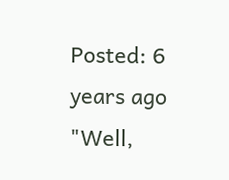Posted: 6 years ago
"Well,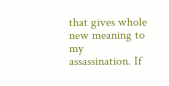that gives whole new meaning to my assassination. If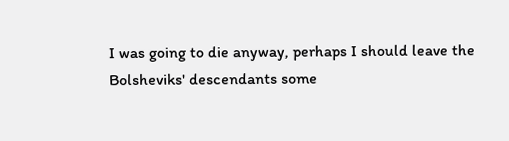I was going to die anyway, perhaps I should leave the Bolsheviks' descendants some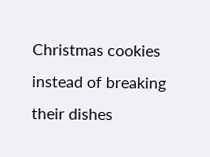Christmas cookies instead of breaking their dishes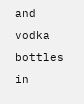and vodka bottles in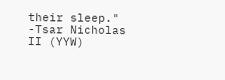their sleep." -Tsar Nicholas II (YYW)